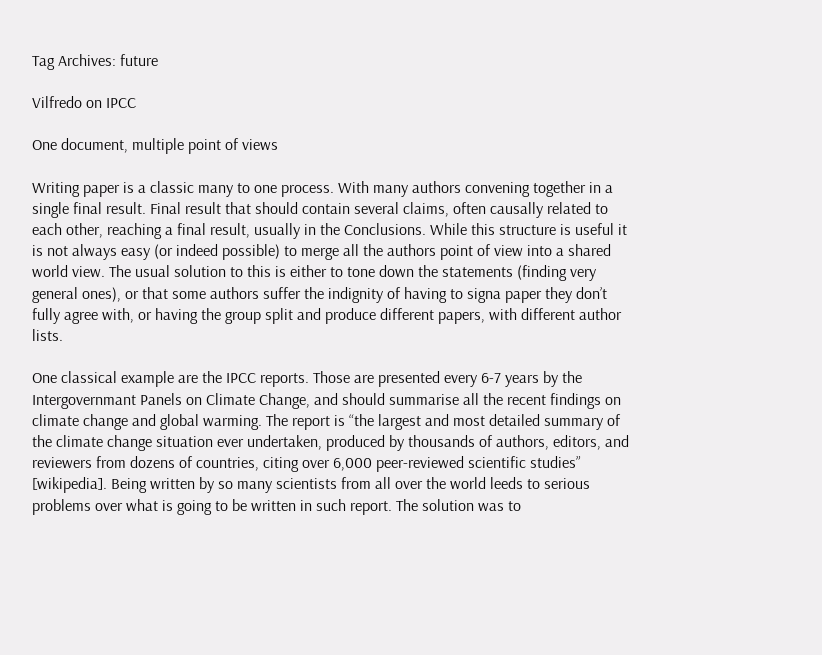Tag Archives: future

Vilfredo on IPCC

One document, multiple point of views

Writing paper is a classic many to one process. With many authors convening together in a single final result. Final result that should contain several claims, often causally related to each other, reaching a final result, usually in the Conclusions. While this structure is useful it is not always easy (or indeed possible) to merge all the authors point of view into a shared world view. The usual solution to this is either to tone down the statements (finding very general ones), or that some authors suffer the indignity of having to signa paper they don’t fully agree with, or having the group split and produce different papers, with different author lists.

One classical example are the IPCC reports. Those are presented every 6-7 years by the Intergovernmant Panels on Climate Change, and should summarise all the recent findings on climate change and global warming. The report is “the largest and most detailed summary of the climate change situation ever undertaken, produced by thousands of authors, editors, and reviewers from dozens of countries, citing over 6,000 peer-reviewed scientific studies” [wikipedia]. Being written by so many scientists from all over the world leeds to serious problems over what is going to be written in such report. The solution was to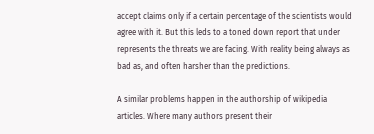accept claims only if a certain percentage of the scientists would agree with it. But this leds to a toned down report that under represents the threats we are facing. With reality being always as bad as, and often harsher than the predictions.

A similar problems happen in the authorship of wikipedia articles. Where many authors present their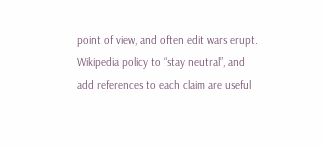point of view, and often edit wars erupt. Wikipedia policy to “stay neutral”, and add references to each claim are useful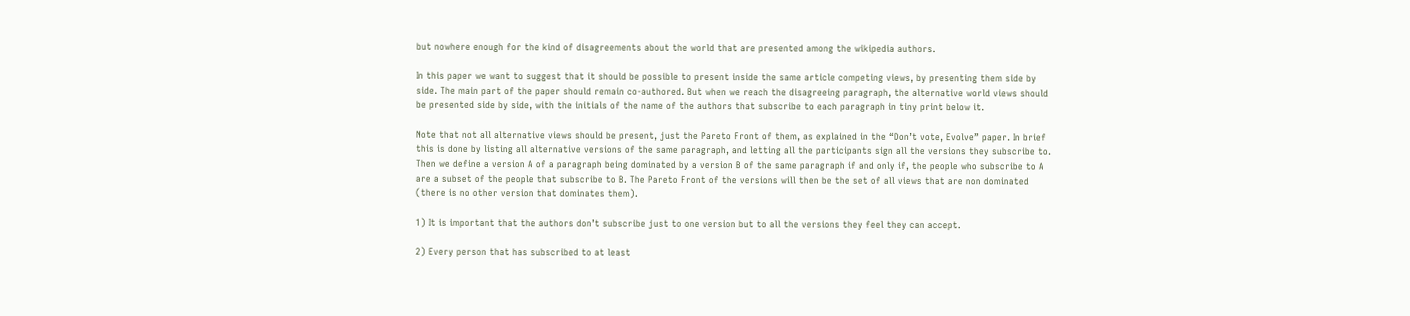but nowhere enough for the kind of disagreements about the world that are presented among the wikipedia authors.

In this paper we want to suggest that it should be possible to present inside the same article competing views, by presenting them side by side. The main part of the paper should remain co-authored. But when we reach the disagreeing paragraph, the alternative world views should be presented side by side, with the initials of the name of the authors that subscribe to each paragraph in tiny print below it.

Note that not all alternative views should be present, just the Pareto Front of them, as explained in the “Don’t vote, Evolve” paper. In brief this is done by listing all alternative versions of the same paragraph, and letting all the participants sign all the versions they subscribe to. Then we define a version A of a paragraph being dominated by a version B of the same paragraph if and only if, the people who subscribe to A are a subset of the people that subscribe to B. The Pareto Front of the versions will then be the set of all views that are non dominated (there is no other version that dominates them).

1) It is important that the authors don’t subscribe just to one version but to all the versions they feel they can accept.

2) Every person that has subscribed to at least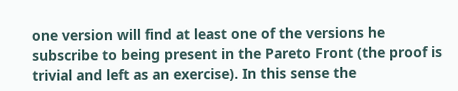one version will find at least one of the versions he subscribe to being present in the Pareto Front (the proof is trivial and left as an exercise). In this sense the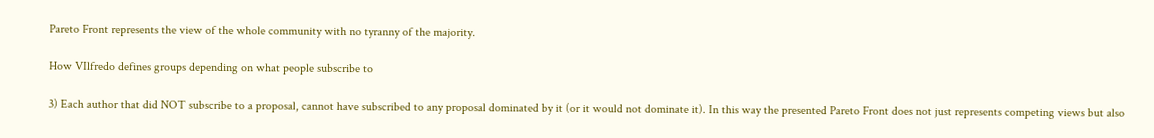Pareto Front represents the view of the whole community with no tyranny of the majority.

How VIlfredo defines groups depending on what people subscribe to

3) Each author that did NOT subscribe to a proposal, cannot have subscribed to any proposal dominated by it (or it would not dominate it). In this way the presented Pareto Front does not just represents competing views but also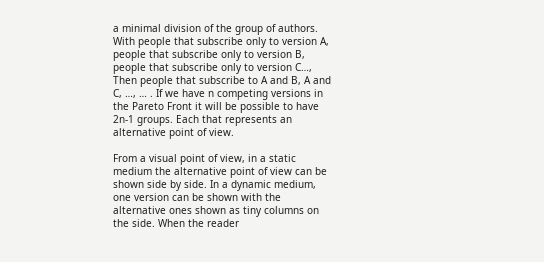a minimal division of the group of authors. With people that subscribe only to version A, people that subscribe only to version B, people that subscribe only to version C…, Then people that subscribe to A and B, A and C, …, … . If we have n competing versions in the Pareto Front it will be possible to have 2n-1 groups. Each that represents an alternative point of view.

From a visual point of view, in a static medium the alternative point of view can be shown side by side. In a dynamic medium, one version can be shown with the alternative ones shown as tiny columns on the side. When the reader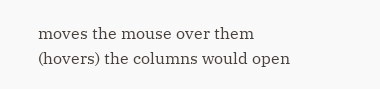moves the mouse over them (hovers) the columns would open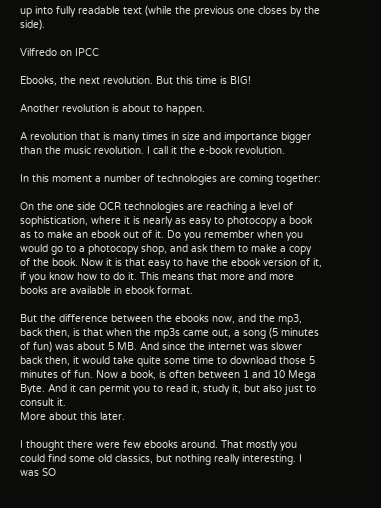up into fully readable text (while the previous one closes by the side).

Vilfredo on IPCC

Ebooks, the next revolution. But this time is BIG!

Another revolution is about to happen.

A revolution that is many times in size and importance bigger than the music revolution. I call it the e-book revolution.

In this moment a number of technologies are coming together:

On the one side OCR technologies are reaching a level of sophistication, where it is nearly as easy to photocopy a book as to make an ebook out of it. Do you remember when you would go to a photocopy shop, and ask them to make a copy of the book. Now it is that easy to have the ebook version of it, if you know how to do it. This means that more and more books are available in ebook format.

But the difference between the ebooks now, and the mp3, back then, is that when the mp3s came out, a song (5 minutes of fun) was about 5 MB. And since the internet was slower back then, it would take quite some time to download those 5 minutes of fun. Now a book, is often between 1 and 10 Mega Byte. And it can permit you to read it, study it, but also just to consult it.
More about this later.

I thought there were few ebooks around. That mostly you could find some old classics, but nothing really interesting. I was SO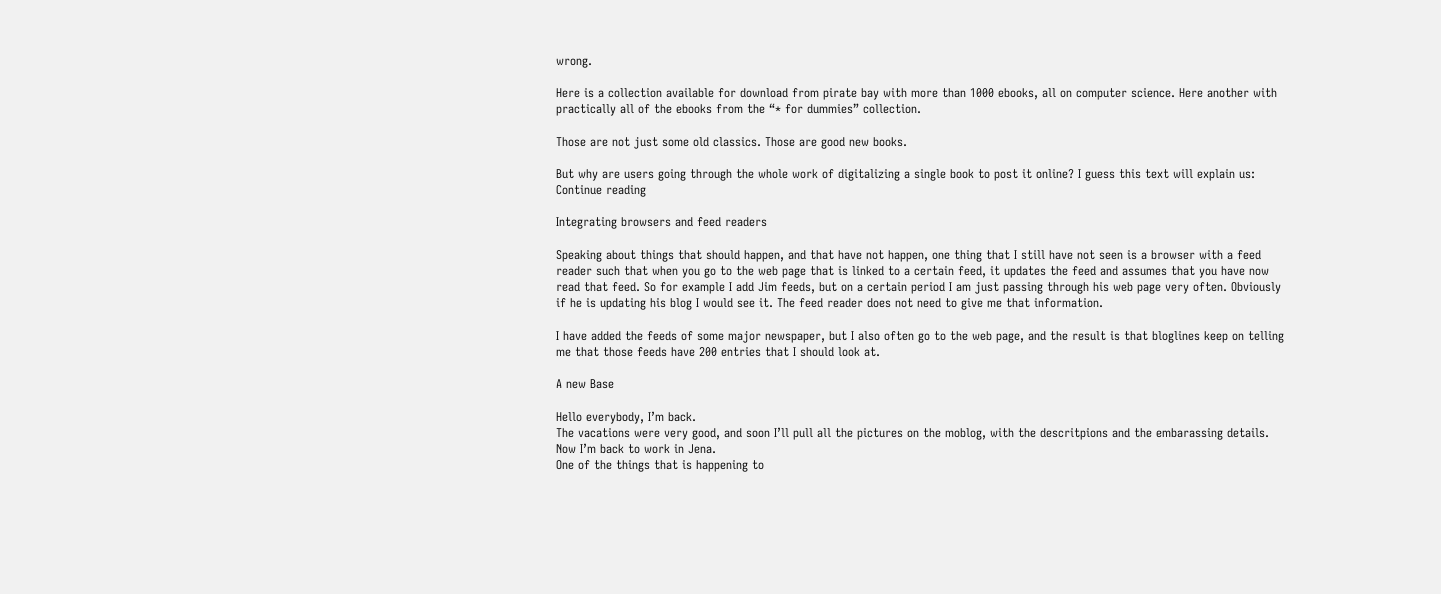wrong.

Here is a collection available for download from pirate bay with more than 1000 ebooks, all on computer science. Here another with practically all of the ebooks from the “* for dummies” collection.

Those are not just some old classics. Those are good new books.

But why are users going through the whole work of digitalizing a single book to post it online? I guess this text will explain us: Continue reading

Integrating browsers and feed readers

Speaking about things that should happen, and that have not happen, one thing that I still have not seen is a browser with a feed reader such that when you go to the web page that is linked to a certain feed, it updates the feed and assumes that you have now read that feed. So for example I add Jim feeds, but on a certain period I am just passing through his web page very often. Obviously if he is updating his blog I would see it. The feed reader does not need to give me that information.

I have added the feeds of some major newspaper, but I also often go to the web page, and the result is that bloglines keep on telling me that those feeds have 200 entries that I should look at.

A new Base

Hello everybody, I’m back.
The vacations were very good, and soon I’ll pull all the pictures on the moblog, with the descritpions and the embarassing details. Now I’m back to work in Jena.
One of the things that is happening to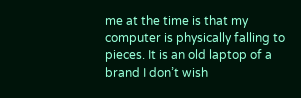me at the time is that my computer is physically falling to pieces. It is an old laptop of a brand I don’t wish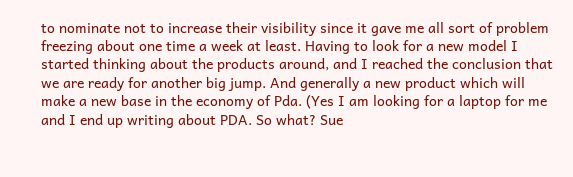to nominate not to increase their visibility since it gave me all sort of problem freezing about one time a week at least. Having to look for a new model I started thinking about the products around, and I reached the conclusion that we are ready for another big jump. And generally a new product which will make a new base in the economy of Pda. (Yes I am looking for a laptop for me and I end up writing about PDA. So what? Sue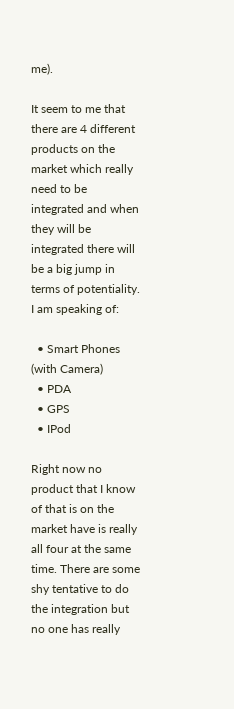me).

It seem to me that there are 4 different products on the market which really need to be integrated and when they will be integrated there will be a big jump in terms of potentiality. I am speaking of:

  • Smart Phones (with Camera)
  • PDA
  • GPS
  • IPod

Right now no product that I know of that is on the market have is really all four at the same time. There are some shy tentative to do the integration but no one has really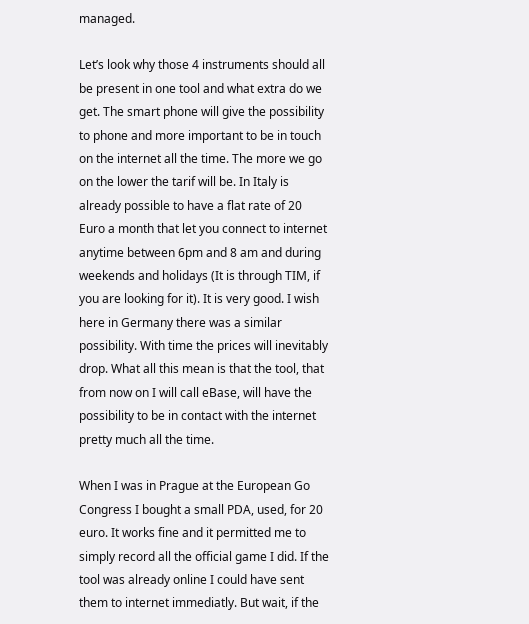managed.

Let’s look why those 4 instruments should all be present in one tool and what extra do we get. The smart phone will give the possibility to phone and more important to be in touch on the internet all the time. The more we go on the lower the tarif will be. In Italy is already possible to have a flat rate of 20 Euro a month that let you connect to internet anytime between 6pm and 8 am and during weekends and holidays (It is through TIM, if you are looking for it). It is very good. I wish here in Germany there was a similar possibility. With time the prices will inevitably drop. What all this mean is that the tool, that from now on I will call eBase, will have the possibility to be in contact with the internet pretty much all the time.

When I was in Prague at the European Go Congress I bought a small PDA, used, for 20 euro. It works fine and it permitted me to simply record all the official game I did. If the tool was already online I could have sent them to internet immediatly. But wait, if the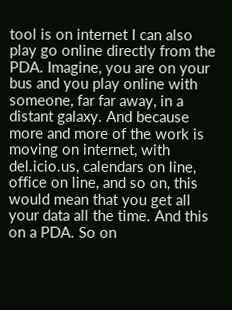tool is on internet I can also play go online directly from the PDA. Imagine, you are on your bus and you play online with someone, far far away, in a distant galaxy. And because more and more of the work is moving on internet, with del.icio.us, calendars on line, office on line, and so on, this would mean that you get all your data all the time. And this on a PDA. So on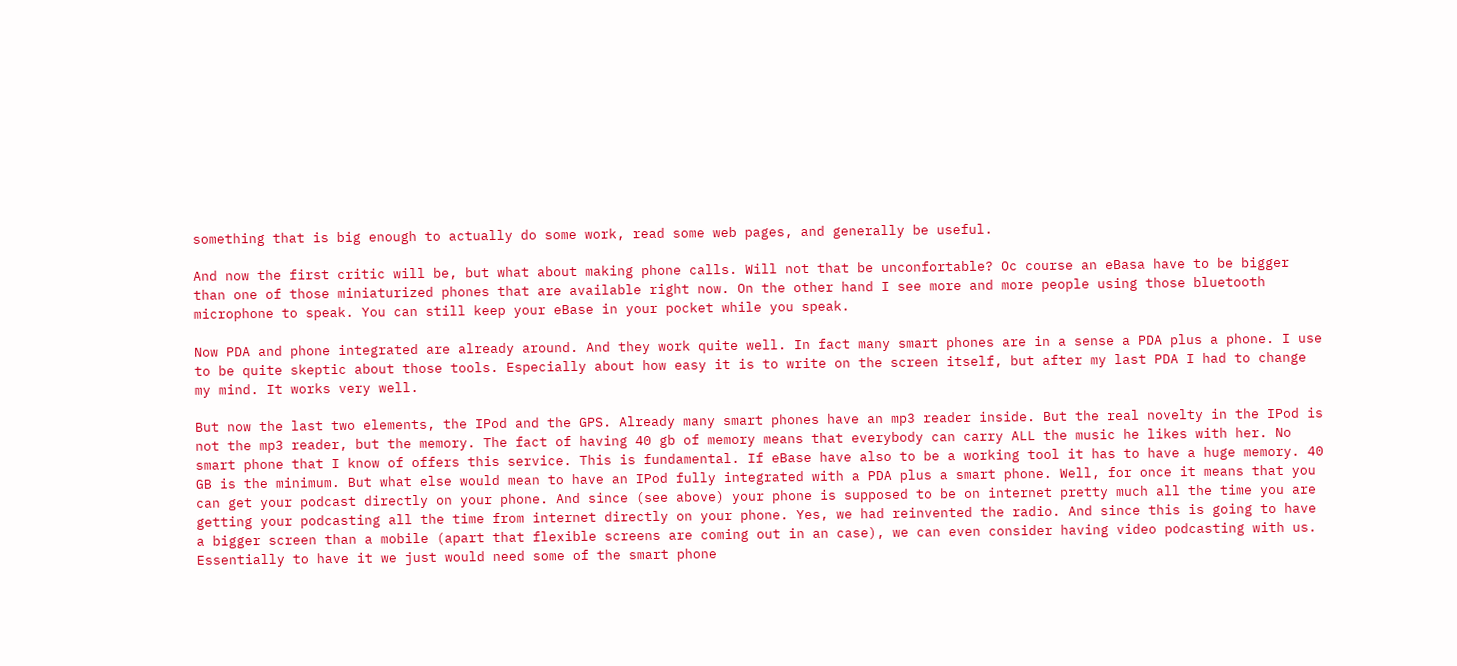something that is big enough to actually do some work, read some web pages, and generally be useful.

And now the first critic will be, but what about making phone calls. Will not that be unconfortable? Oc course an eBasa have to be bigger than one of those miniaturized phones that are available right now. On the other hand I see more and more people using those bluetooth microphone to speak. You can still keep your eBase in your pocket while you speak.

Now PDA and phone integrated are already around. And they work quite well. In fact many smart phones are in a sense a PDA plus a phone. I use to be quite skeptic about those tools. Especially about how easy it is to write on the screen itself, but after my last PDA I had to change my mind. It works very well.

But now the last two elements, the IPod and the GPS. Already many smart phones have an mp3 reader inside. But the real novelty in the IPod is not the mp3 reader, but the memory. The fact of having 40 gb of memory means that everybody can carry ALL the music he likes with her. No smart phone that I know of offers this service. This is fundamental. If eBase have also to be a working tool it has to have a huge memory. 40 GB is the minimum. But what else would mean to have an IPod fully integrated with a PDA plus a smart phone. Well, for once it means that you can get your podcast directly on your phone. And since (see above) your phone is supposed to be on internet pretty much all the time you are getting your podcasting all the time from internet directly on your phone. Yes, we had reinvented the radio. And since this is going to have a bigger screen than a mobile (apart that flexible screens are coming out in an case), we can even consider having video podcasting with us. Essentially to have it we just would need some of the smart phone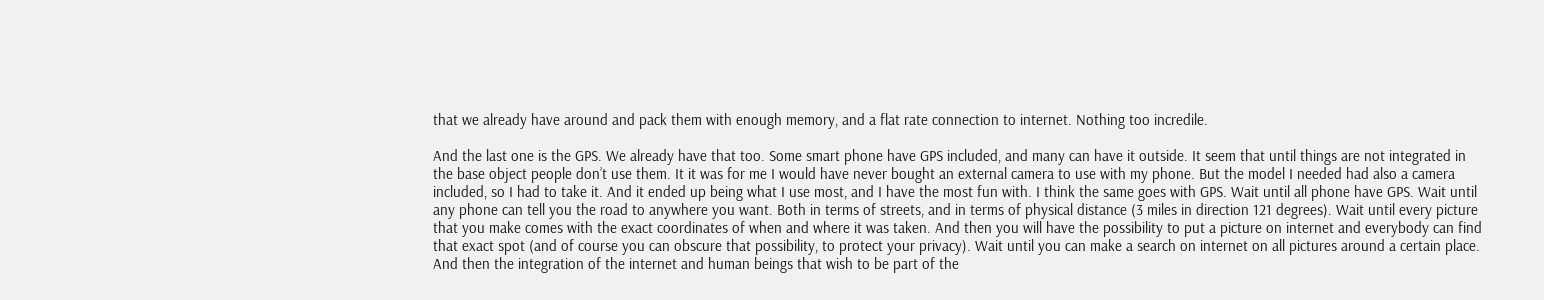that we already have around and pack them with enough memory, and a flat rate connection to internet. Nothing too incredile.

And the last one is the GPS. We already have that too. Some smart phone have GPS included, and many can have it outside. It seem that until things are not integrated in the base object people don’t use them. It it was for me I would have never bought an external camera to use with my phone. But the model I needed had also a camera included, so I had to take it. And it ended up being what I use most, and I have the most fun with. I think the same goes with GPS. Wait until all phone have GPS. Wait until any phone can tell you the road to anywhere you want. Both in terms of streets, and in terms of physical distance (3 miles in direction 121 degrees). Wait until every picture that you make comes with the exact coordinates of when and where it was taken. And then you will have the possibility to put a picture on internet and everybody can find that exact spot (and of course you can obscure that possibility, to protect your privacy). Wait until you can make a search on internet on all pictures around a certain place. And then the integration of the internet and human beings that wish to be part of the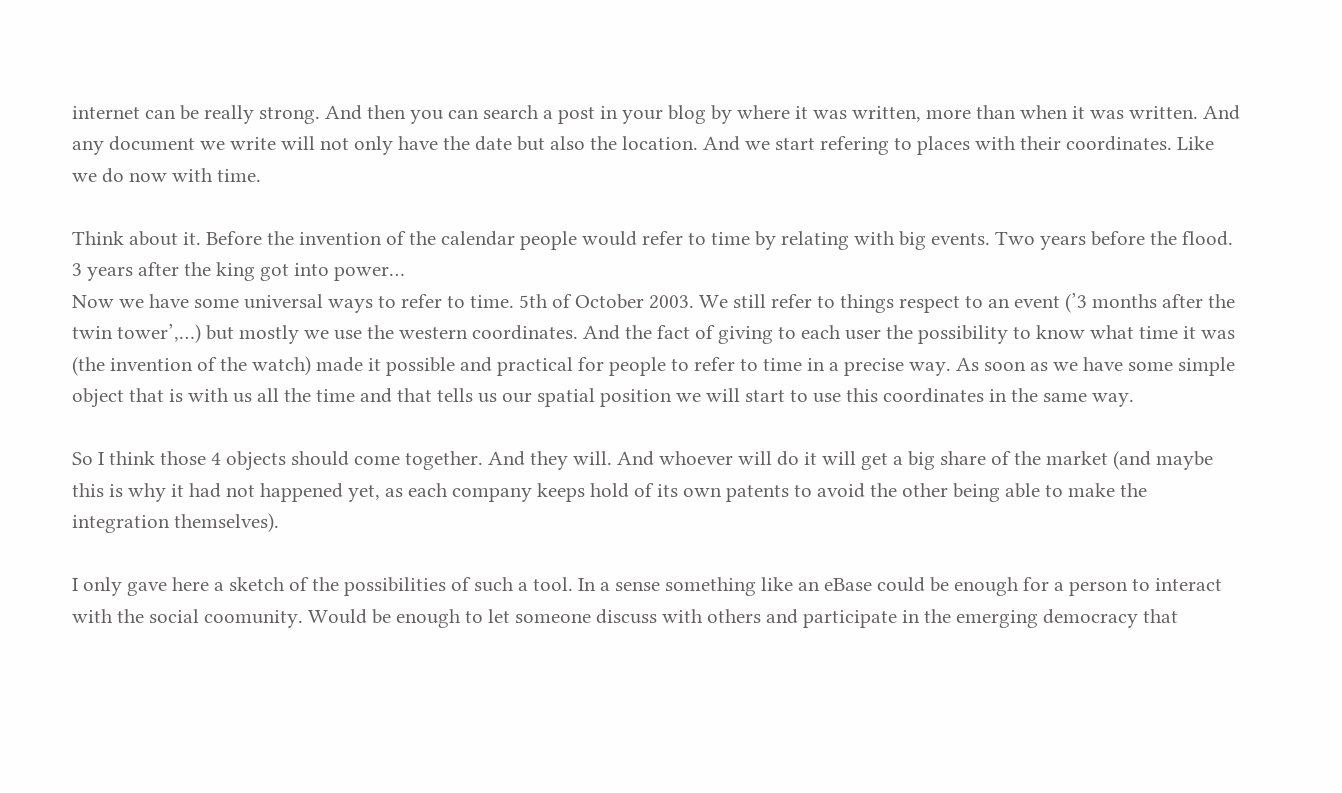internet can be really strong. And then you can search a post in your blog by where it was written, more than when it was written. And any document we write will not only have the date but also the location. And we start refering to places with their coordinates. Like we do now with time.

Think about it. Before the invention of the calendar people would refer to time by relating with big events. Two years before the flood. 3 years after the king got into power…
Now we have some universal ways to refer to time. 5th of October 2003. We still refer to things respect to an event (’3 months after the twin tower’,…) but mostly we use the western coordinates. And the fact of giving to each user the possibility to know what time it was (the invention of the watch) made it possible and practical for people to refer to time in a precise way. As soon as we have some simple object that is with us all the time and that tells us our spatial position we will start to use this coordinates in the same way.

So I think those 4 objects should come together. And they will. And whoever will do it will get a big share of the market (and maybe this is why it had not happened yet, as each company keeps hold of its own patents to avoid the other being able to make the integration themselves).

I only gave here a sketch of the possibilities of such a tool. In a sense something like an eBase could be enough for a person to interact with the social coomunity. Would be enough to let someone discuss with others and participate in the emerging democracy that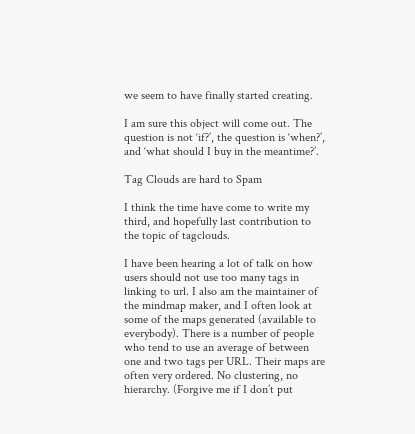we seem to have finally started creating.

I am sure this object will come out. The question is not ‘if?’, the question is ‘when?’, and ‘what should I buy in the meantime?’.

Tag Clouds are hard to Spam

I think the time have come to write my third, and hopefully last contribution to the topic of tagclouds.

I have been hearing a lot of talk on how users should not use too many tags in linking to url. I also am the maintainer of the mindmap maker, and I often look at some of the maps generated (available to everybody). There is a number of people who tend to use an average of between one and two tags per URL. Their maps are often very ordered. No clustering, no hierarchy. (Forgive me if I don’t put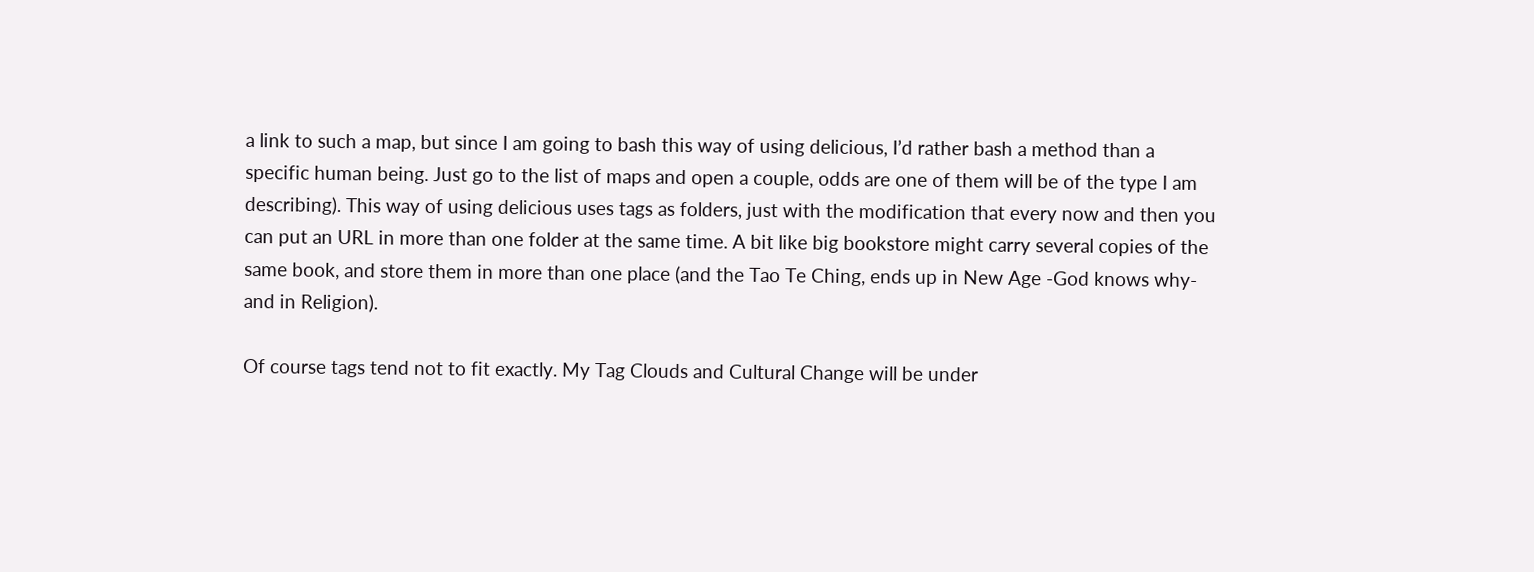a link to such a map, but since I am going to bash this way of using delicious, I’d rather bash a method than a specific human being. Just go to the list of maps and open a couple, odds are one of them will be of the type I am describing). This way of using delicious uses tags as folders, just with the modification that every now and then you can put an URL in more than one folder at the same time. A bit like big bookstore might carry several copies of the same book, and store them in more than one place (and the Tao Te Ching, ends up in New Age -God knows why- and in Religion).

Of course tags tend not to fit exactly. My Tag Clouds and Cultural Change will be under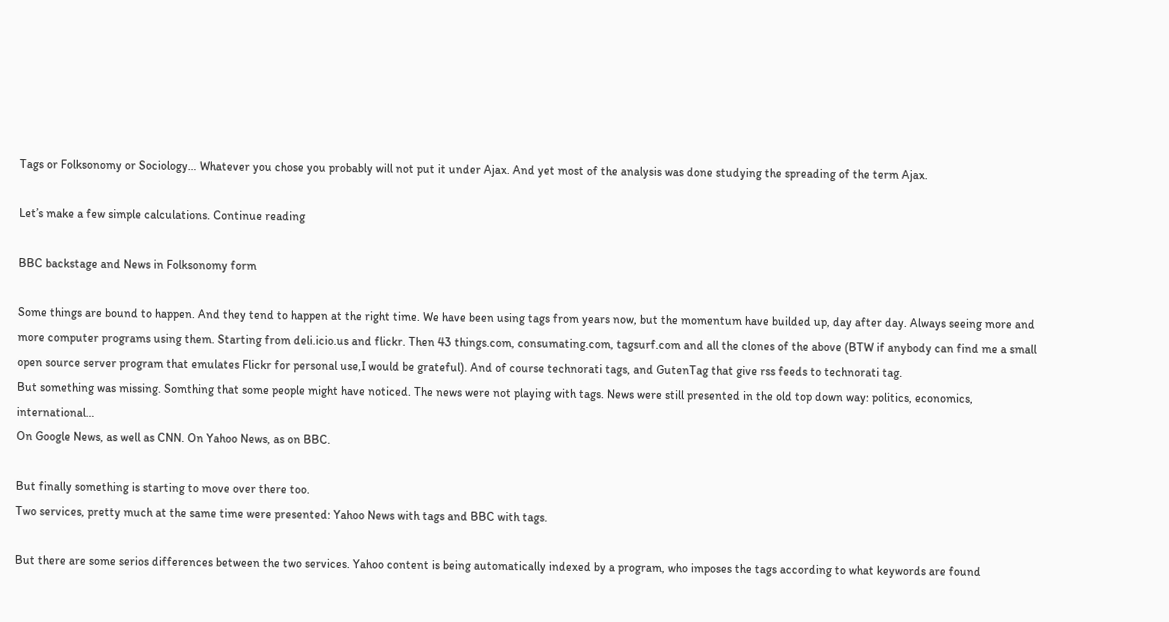Tags or Folksonomy or Sociology… Whatever you chose you probably will not put it under Ajax. And yet most of the analysis was done studying the spreading of the term Ajax.

Let’s make a few simple calculations. Continue reading

BBC backstage and News in Folksonomy form

Some things are bound to happen. And they tend to happen at the right time. We have been using tags from years now, but the momentum have builded up, day after day. Always seeing more and more computer programs using them. Starting from deli.icio.us and flickr. Then 43 things.com, consumating.com, tagsurf.com and all the clones of the above (BTW if anybody can find me a small open source server program that emulates Flickr for personal use,I would be grateful). And of course technorati tags, and GutenTag that give rss feeds to technorati tag.
But something was missing. Somthing that some people might have noticed. The news were not playing with tags. News were still presented in the old top down way: politics, economics, international…
On Google News, as well as CNN. On Yahoo News, as on BBC.

But finally something is starting to move over there too.
Two services, pretty much at the same time were presented: Yahoo News with tags and BBC with tags.

But there are some serios differences between the two services. Yahoo content is being automatically indexed by a program, who imposes the tags according to what keywords are found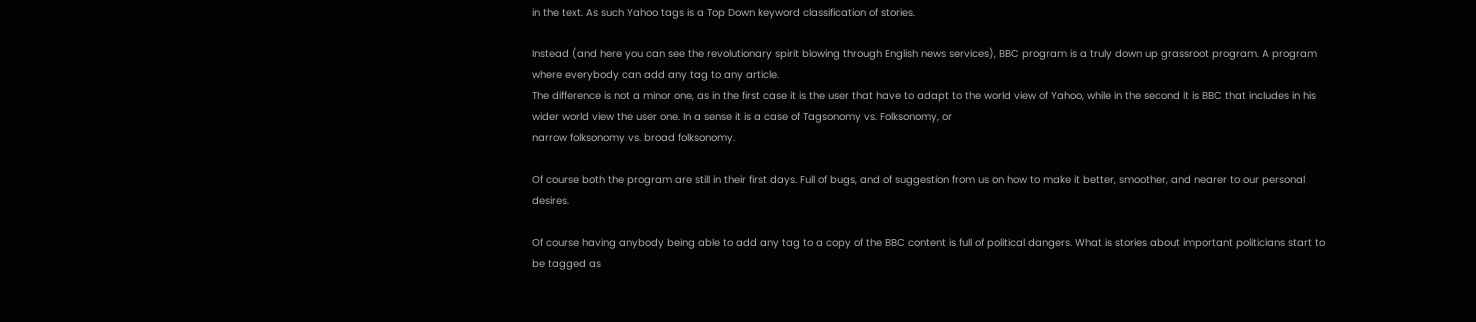in the text. As such Yahoo tags is a Top Down keyword classification of stories.

Instead (and here you can see the revolutionary spirit blowing through English news services), BBC program is a truly down up grassroot program. A program where everybody can add any tag to any article.
The difference is not a minor one, as in the first case it is the user that have to adapt to the world view of Yahoo, while in the second it is BBC that includes in his wider world view the user one. In a sense it is a case of Tagsonomy vs. Folksonomy, or
narrow folksonomy vs. broad folksonomy.

Of course both the program are still in their first days. Full of bugs, and of suggestion from us on how to make it better, smoother, and nearer to our personal desires.

Of course having anybody being able to add any tag to a copy of the BBC content is full of political dangers. What is stories about important politicians start to be tagged as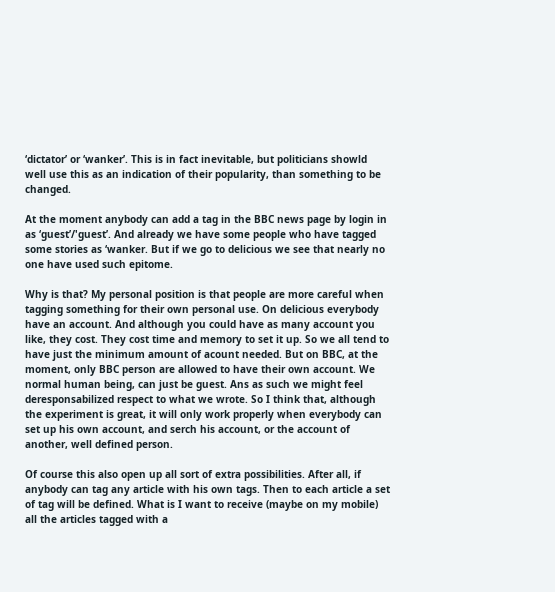‘dictator’ or ‘wanker’. This is in fact inevitable, but politicians showld well use this as an indication of their popularity, than something to be changed.

At the moment anybody can add a tag in the BBC news page by login in as ‘guest’/'guest’. And already we have some people who have tagged some stories as ‘wanker. But if we go to delicious we see that nearly no one have used such epitome.

Why is that? My personal position is that people are more careful when tagging something for their own personal use. On delicious everybody have an account. And although you could have as many account you like, they cost. They cost time and memory to set it up. So we all tend to have just the minimum amount of acount needed. But on BBC, at the moment, only BBC person are allowed to have their own account. We normal human being, can just be guest. Ans as such we might feel deresponsabilized respect to what we wrote. So I think that, although the experiment is great, it will only work properly when everybody can set up his own account, and serch his account, or the account of another, well defined person.

Of course this also open up all sort of extra possibilities. After all, if anybody can tag any article with his own tags. Then to each article a set of tag will be defined. What is I want to receive (maybe on my mobile) all the articles tagged with a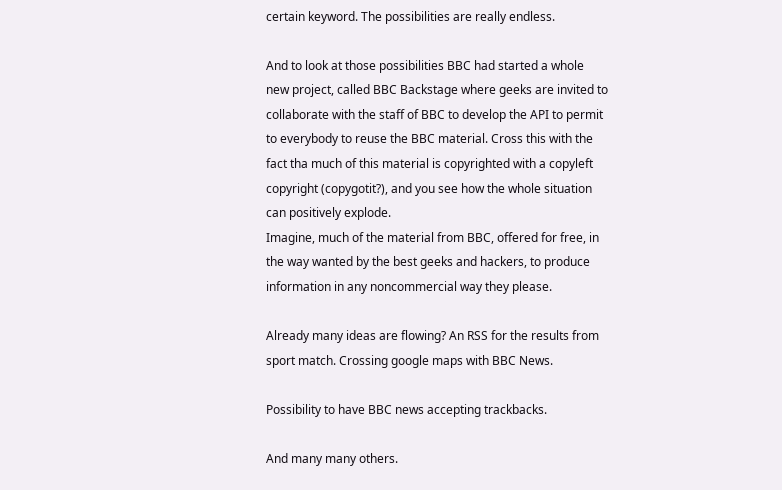certain keyword. The possibilities are really endless.

And to look at those possibilities BBC had started a whole new project, called BBC Backstage where geeks are invited to collaborate with the staff of BBC to develop the API to permit to everybody to reuse the BBC material. Cross this with the fact tha much of this material is copyrighted with a copyleft copyright (copygotit?), and you see how the whole situation can positively explode.
Imagine, much of the material from BBC, offered for free, in the way wanted by the best geeks and hackers, to produce information in any noncommercial way they please.

Already many ideas are flowing? An RSS for the results from sport match. Crossing google maps with BBC News.

Possibility to have BBC news accepting trackbacks.

And many many others.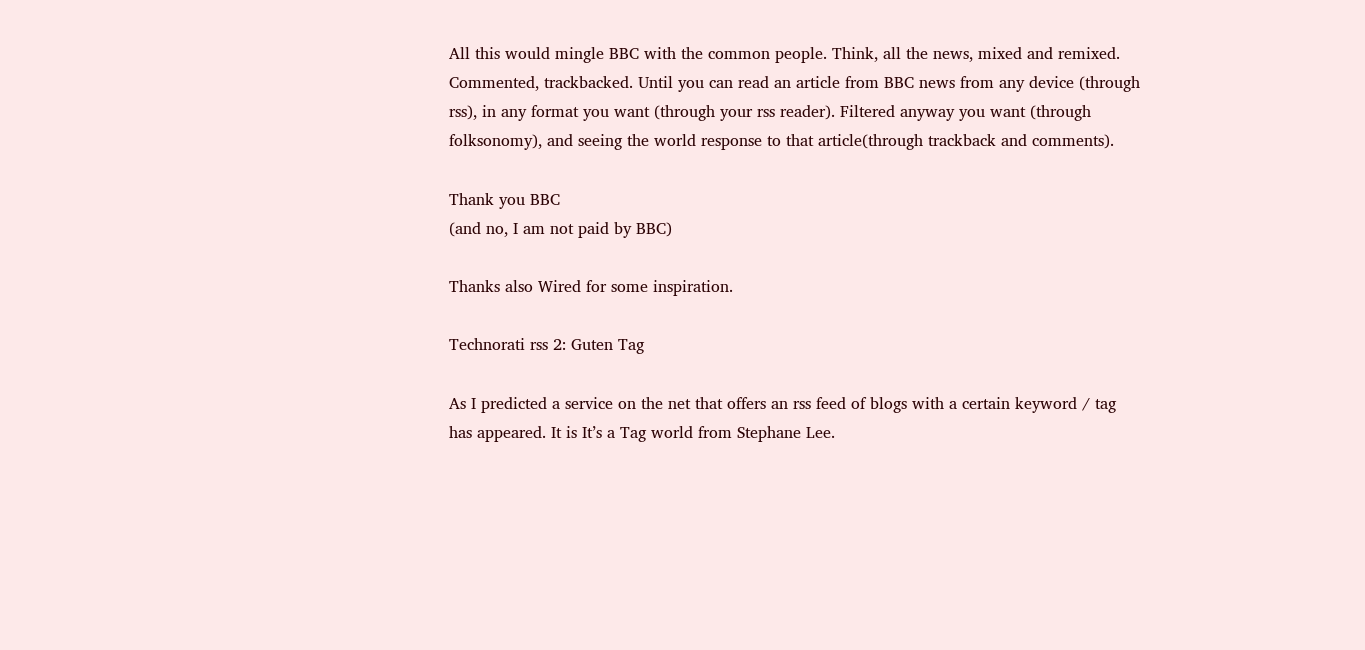All this would mingle BBC with the common people. Think, all the news, mixed and remixed. Commented, trackbacked. Until you can read an article from BBC news from any device (through rss), in any format you want (through your rss reader). Filtered anyway you want (through folksonomy), and seeing the world response to that article(through trackback and comments).

Thank you BBC
(and no, I am not paid by BBC)

Thanks also Wired for some inspiration.

Technorati rss 2: Guten Tag

As I predicted a service on the net that offers an rss feed of blogs with a certain keyword / tag has appeared. It is It’s a Tag world from Stephane Lee.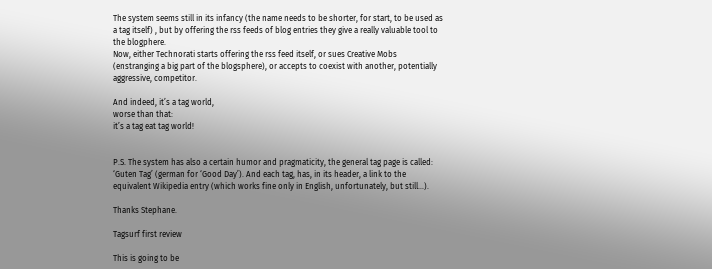The system seems still in its infancy (the name needs to be shorter, for start, to be used as a tag itself) , but by offering the rss feeds of blog entries they give a really valuable tool to the blogphere.
Now, either Technorati starts offering the rss feed itself, or sues Creative Mobs (enstranging a big part of the blogsphere), or accepts to coexist with another, potentially aggressive, competitor.

And indeed, it’s a tag world,
worse than that:
it’s a tag eat tag world!


P.S. The system has also a certain humor and pragmaticity, the general tag page is called: ‘Guten Tag’ (german for ‘Good Day’). And each tag, has, in its header, a link to the equivalent Wikipedia entry (which works fine only in English, unfortunately, but still…).

Thanks Stephane.

Tagsurf first review

This is going to be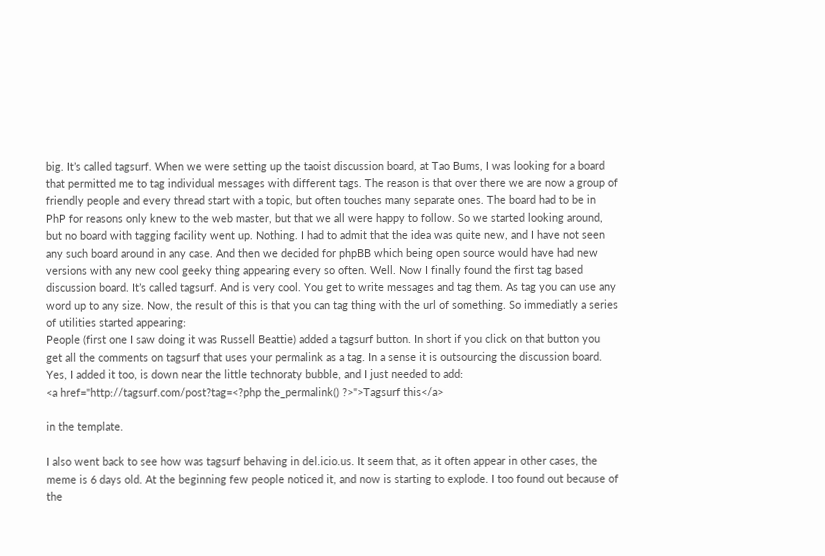big. It’s called tagsurf. When we were setting up the taoist discussion board, at Tao Bums, I was looking for a board that permitted me to tag individual messages with different tags. The reason is that over there we are now a group of friendly people and every thread start with a topic, but often touches many separate ones. The board had to be in PhP for reasons only knew to the web master, but that we all were happy to follow. So we started looking around, but no board with tagging facility went up. Nothing. I had to admit that the idea was quite new, and I have not seen any such board around in any case. And then we decided for phpBB which being open source would have had new versions with any new cool geeky thing appearing every so often. Well. Now I finally found the first tag based discussion board. It’s called tagsurf. And is very cool. You get to write messages and tag them. As tag you can use any word up to any size. Now, the result of this is that you can tag thing with the url of something. So immediatly a series of utilities started appearing:
People (first one I saw doing it was Russell Beattie) added a tagsurf button. In short if you click on that button you get all the comments on tagsurf that uses your permalink as a tag. In a sense it is outsourcing the discussion board.
Yes, I added it too, is down near the little technoraty bubble, and I just needed to add:
<a href="http://tagsurf.com/post?tag=<?php the_permalink() ?>">Tagsurf this</a>

in the template.

I also went back to see how was tagsurf behaving in del.icio.us. It seem that, as it often appear in other cases, the meme is 6 days old. At the beginning few people noticed it, and now is starting to explode. I too found out because of the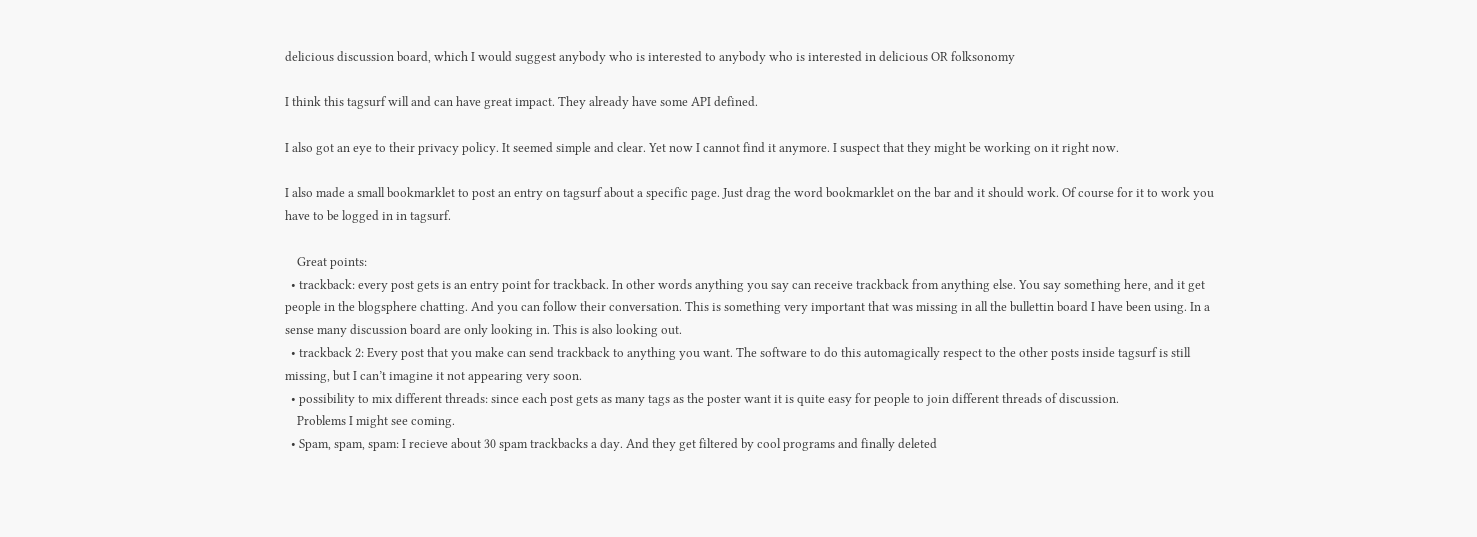delicious discussion board, which I would suggest anybody who is interested to anybody who is interested in delicious OR folksonomy

I think this tagsurf will and can have great impact. They already have some API defined.

I also got an eye to their privacy policy. It seemed simple and clear. Yet now I cannot find it anymore. I suspect that they might be working on it right now.

I also made a small bookmarklet to post an entry on tagsurf about a specific page. Just drag the word bookmarklet on the bar and it should work. Of course for it to work you have to be logged in in tagsurf.

    Great points:
  • trackback: every post gets is an entry point for trackback. In other words anything you say can receive trackback from anything else. You say something here, and it get people in the blogsphere chatting. And you can follow their conversation. This is something very important that was missing in all the bullettin board I have been using. In a sense many discussion board are only looking in. This is also looking out.
  • trackback 2: Every post that you make can send trackback to anything you want. The software to do this automagically respect to the other posts inside tagsurf is still missing, but I can’t imagine it not appearing very soon.
  • possibility to mix different threads: since each post gets as many tags as the poster want it is quite easy for people to join different threads of discussion.
    Problems I might see coming.
  • Spam, spam, spam: I recieve about 30 spam trackbacks a day. And they get filtered by cool programs and finally deleted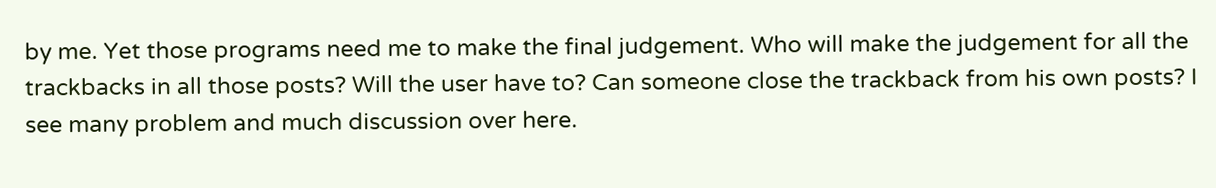by me. Yet those programs need me to make the final judgement. Who will make the judgement for all the trackbacks in all those posts? Will the user have to? Can someone close the trackback from his own posts? I see many problem and much discussion over here.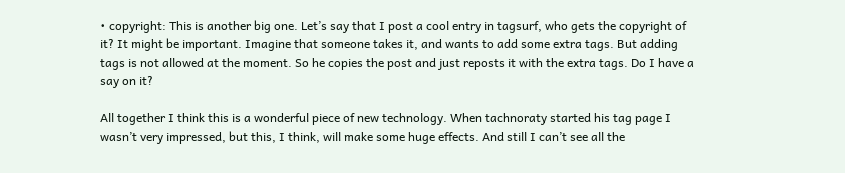• copyright: This is another big one. Let’s say that I post a cool entry in tagsurf, who gets the copyright of it? It might be important. Imagine that someone takes it, and wants to add some extra tags. But adding tags is not allowed at the moment. So he copies the post and just reposts it with the extra tags. Do I have a say on it?

All together I think this is a wonderful piece of new technology. When tachnoraty started his tag page I wasn’t very impressed, but this, I think, will make some huge effects. And still I can’t see all the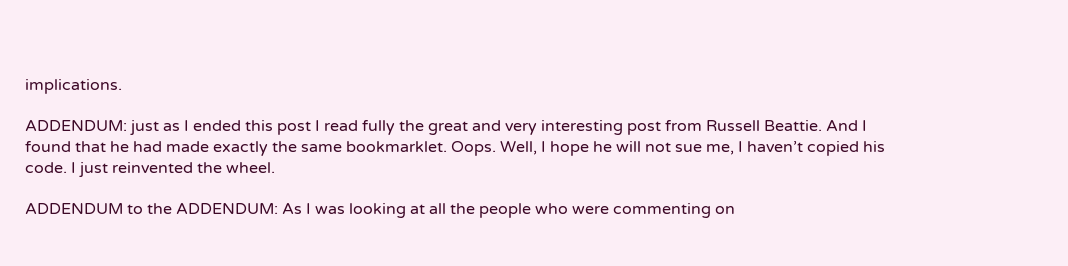implications.

ADDENDUM: just as I ended this post I read fully the great and very interesting post from Russell Beattie. And I found that he had made exactly the same bookmarklet. Oops. Well, I hope he will not sue me, I haven’t copied his code. I just reinvented the wheel.

ADDENDUM to the ADDENDUM: As I was looking at all the people who were commenting on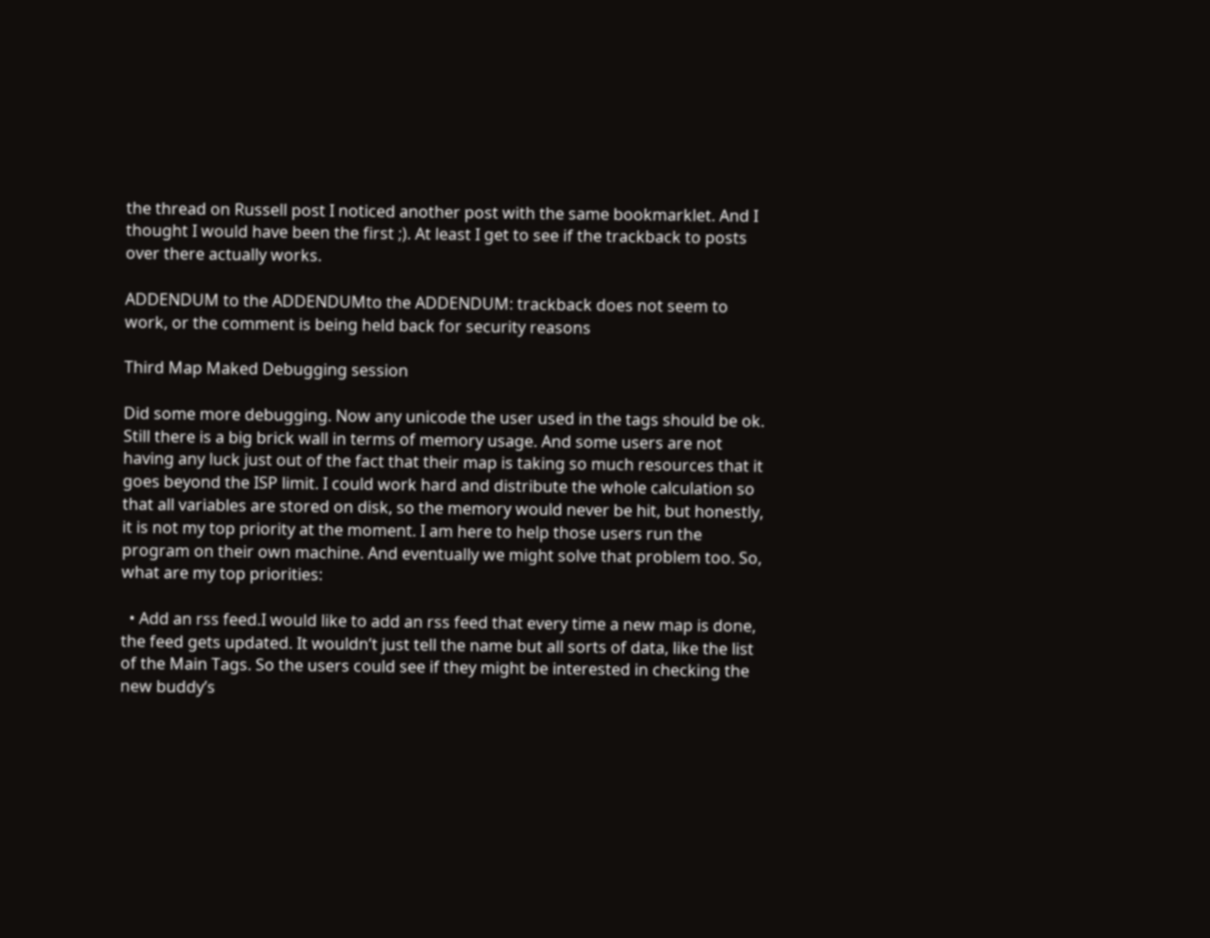the thread on Russell post I noticed another post with the same bookmarklet. And I thought I would have been the first ;). At least I get to see if the trackback to posts over there actually works.

ADDENDUM to the ADDENDUMto the ADDENDUM: trackback does not seem to work, or the comment is being held back for security reasons

Third Map Maked Debugging session

Did some more debugging. Now any unicode the user used in the tags should be ok. Still there is a big brick wall in terms of memory usage. And some users are not having any luck just out of the fact that their map is taking so much resources that it goes beyond the ISP limit. I could work hard and distribute the whole calculation so that all variables are stored on disk, so the memory would never be hit, but honestly, it is not my top priority at the moment. I am here to help those users run the program on their own machine. And eventually we might solve that problem too. So, what are my top priorities:

  • Add an rss feed.I would like to add an rss feed that every time a new map is done, the feed gets updated. It wouldn’t just tell the name but all sorts of data, like the list of the Main Tags. So the users could see if they might be interested in checking the new buddy’s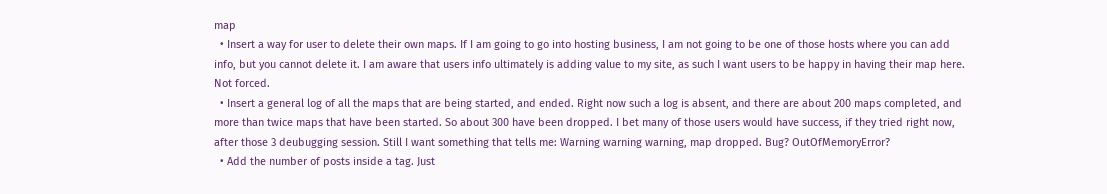map
  • Insert a way for user to delete their own maps. If I am going to go into hosting business, I am not going to be one of those hosts where you can add info, but you cannot delete it. I am aware that users info ultimately is adding value to my site, as such I want users to be happy in having their map here. Not forced.
  • Insert a general log of all the maps that are being started, and ended. Right now such a log is absent, and there are about 200 maps completed, and more than twice maps that have been started. So about 300 have been dropped. I bet many of those users would have success, if they tried right now, after those 3 deubugging session. Still I want something that tells me: Warning warning warning, map dropped. Bug? OutOfMemoryError?
  • Add the number of posts inside a tag. Just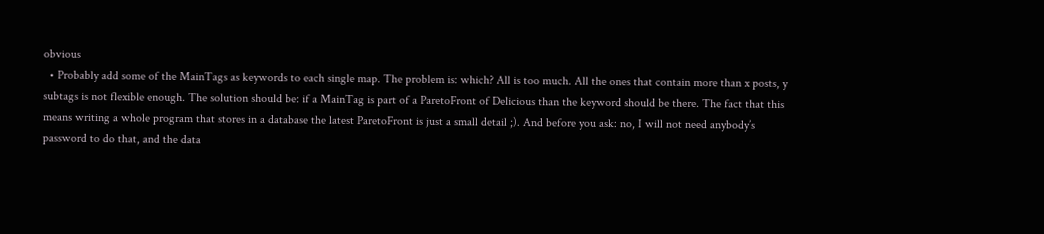obvious
  • Probably add some of the MainTags as keywords to each single map. The problem is: which? All is too much. All the ones that contain more than x posts, y subtags is not flexible enough. The solution should be: if a MainTag is part of a ParetoFront of Delicious than the keyword should be there. The fact that this means writing a whole program that stores in a database the latest ParetoFront is just a small detail ;). And before you ask: no, I will not need anybody’s password to do that, and the data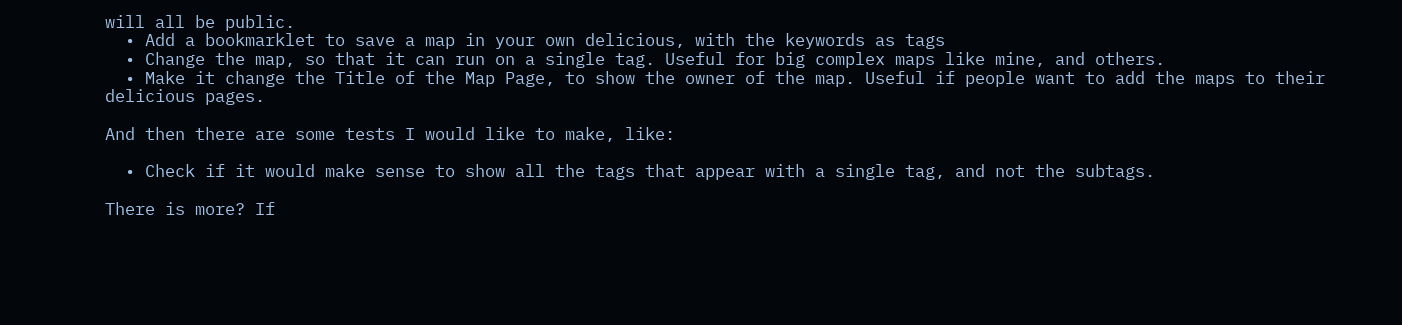will all be public.
  • Add a bookmarklet to save a map in your own delicious, with the keywords as tags
  • Change the map, so that it can run on a single tag. Useful for big complex maps like mine, and others.
  • Make it change the Title of the Map Page, to show the owner of the map. Useful if people want to add the maps to their delicious pages.

And then there are some tests I would like to make, like:

  • Check if it would make sense to show all the tags that appear with a single tag, and not the subtags.

There is more? If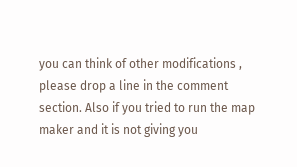you can think of other modifications , please drop a line in the comment section. Also if you tried to run the map maker and it is not giving you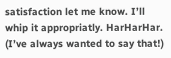satisfaction let me know. I’ll whip it appropriatly. HarHarHar. (I’ve always wanted to say that!)